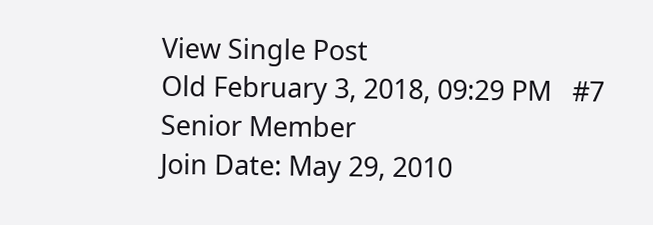View Single Post
Old February 3, 2018, 09:29 PM   #7
Senior Member
Join Date: May 29, 2010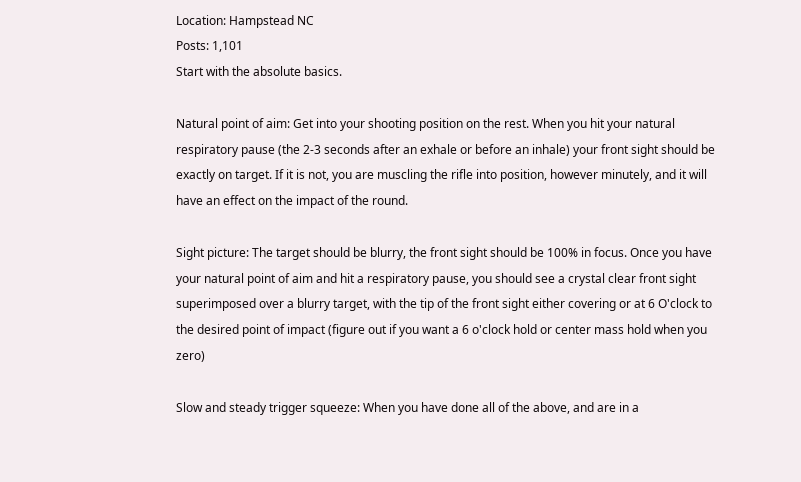Location: Hampstead NC
Posts: 1,101
Start with the absolute basics.

Natural point of aim: Get into your shooting position on the rest. When you hit your natural respiratory pause (the 2-3 seconds after an exhale or before an inhale) your front sight should be exactly on target. If it is not, you are muscling the rifle into position, however minutely, and it will have an effect on the impact of the round.

Sight picture: The target should be blurry, the front sight should be 100% in focus. Once you have your natural point of aim and hit a respiratory pause, you should see a crystal clear front sight superimposed over a blurry target, with the tip of the front sight either covering or at 6 O'clock to the desired point of impact (figure out if you want a 6 o'clock hold or center mass hold when you zero)

Slow and steady trigger squeeze: When you have done all of the above, and are in a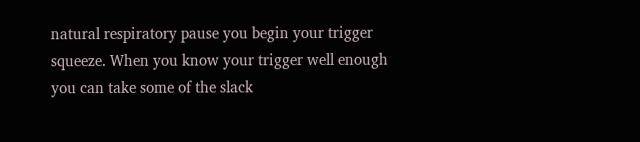natural respiratory pause you begin your trigger squeeze. When you know your trigger well enough you can take some of the slack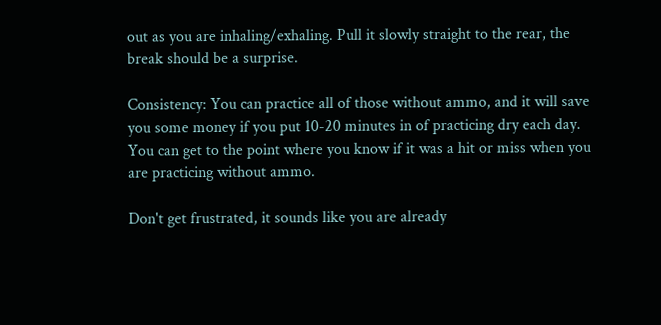out as you are inhaling/exhaling. Pull it slowly straight to the rear, the break should be a surprise.

Consistency: You can practice all of those without ammo, and it will save you some money if you put 10-20 minutes in of practicing dry each day. You can get to the point where you know if it was a hit or miss when you are practicing without ammo.

Don't get frustrated, it sounds like you are already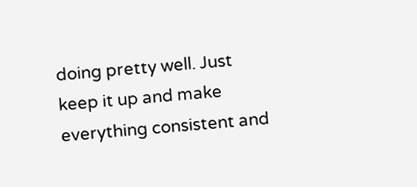doing pretty well. Just keep it up and make everything consistent and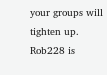your groups will tighten up.
Rob228 is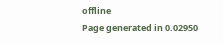offline
Page generated in 0.02950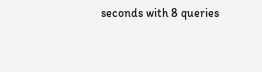seconds with 8 queries